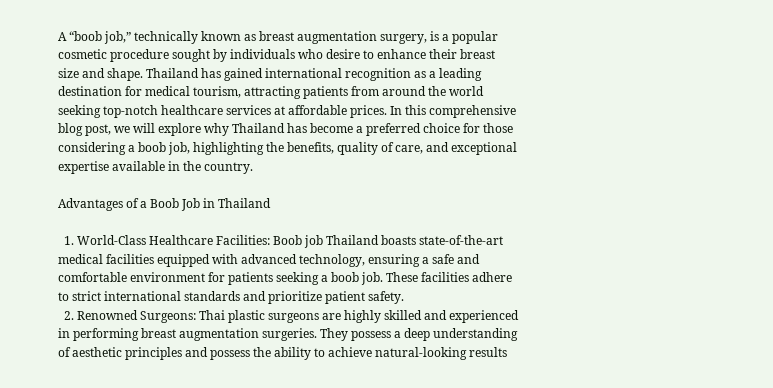A “boob job,” technically known as breast augmentation surgery, is a popular cosmetic procedure sought by individuals who desire to enhance their breast size and shape. Thailand has gained international recognition as a leading destination for medical tourism, attracting patients from around the world seeking top-notch healthcare services at affordable prices. In this comprehensive blog post, we will explore why Thailand has become a preferred choice for those considering a boob job, highlighting the benefits, quality of care, and exceptional expertise available in the country.

Advantages of a Boob Job in Thailand

  1. World-Class Healthcare Facilities: Boob job Thailand boasts state-of-the-art medical facilities equipped with advanced technology, ensuring a safe and comfortable environment for patients seeking a boob job. These facilities adhere to strict international standards and prioritize patient safety.
  2. Renowned Surgeons: Thai plastic surgeons are highly skilled and experienced in performing breast augmentation surgeries. They possess a deep understanding of aesthetic principles and possess the ability to achieve natural-looking results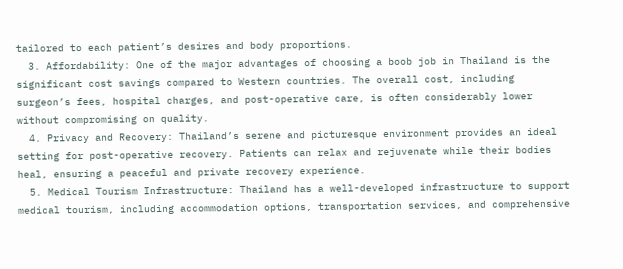tailored to each patient’s desires and body proportions.
  3. Affordability: One of the major advantages of choosing a boob job in Thailand is the significant cost savings compared to Western countries. The overall cost, including surgeon’s fees, hospital charges, and post-operative care, is often considerably lower without compromising on quality.
  4. Privacy and Recovery: Thailand’s serene and picturesque environment provides an ideal setting for post-operative recovery. Patients can relax and rejuvenate while their bodies heal, ensuring a peaceful and private recovery experience.
  5. Medical Tourism Infrastructure: Thailand has a well-developed infrastructure to support medical tourism, including accommodation options, transportation services, and comprehensive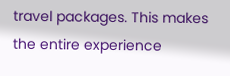travel packages. This makes the entire experience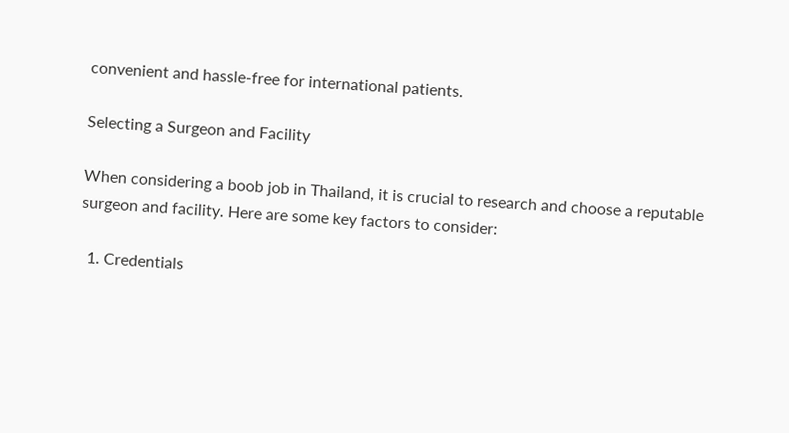convenient and hassle-free for international patients.

Selecting a Surgeon and Facility

When considering a boob job in Thailand, it is crucial to research and choose a reputable surgeon and facility. Here are some key factors to consider:

  1. Credentials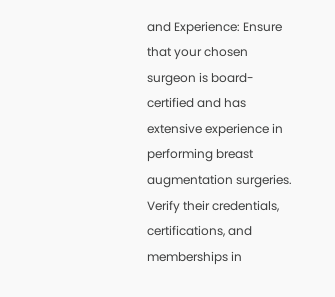and Experience: Ensure that your chosen surgeon is board-certified and has extensive experience in performing breast augmentation surgeries. Verify their credentials, certifications, and memberships in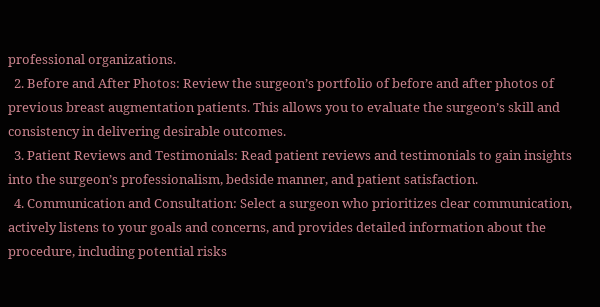professional organizations.
  2. Before and After Photos: Review the surgeon’s portfolio of before and after photos of previous breast augmentation patients. This allows you to evaluate the surgeon’s skill and consistency in delivering desirable outcomes.
  3. Patient Reviews and Testimonials: Read patient reviews and testimonials to gain insights into the surgeon’s professionalism, bedside manner, and patient satisfaction.
  4. Communication and Consultation: Select a surgeon who prioritizes clear communication, actively listens to your goals and concerns, and provides detailed information about the procedure, including potential risks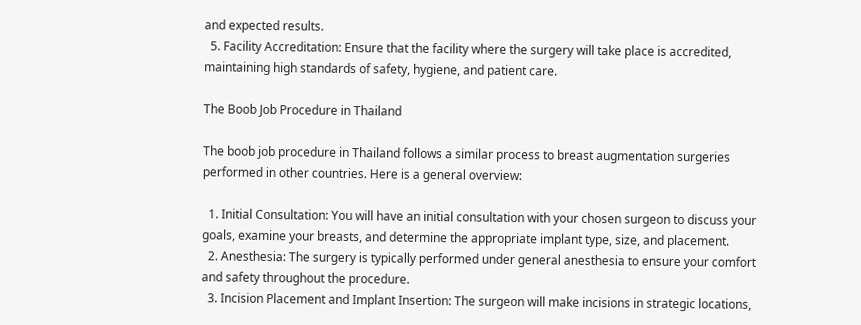and expected results.
  5. Facility Accreditation: Ensure that the facility where the surgery will take place is accredited, maintaining high standards of safety, hygiene, and patient care.

The Boob Job Procedure in Thailand

The boob job procedure in Thailand follows a similar process to breast augmentation surgeries performed in other countries. Here is a general overview:

  1. Initial Consultation: You will have an initial consultation with your chosen surgeon to discuss your goals, examine your breasts, and determine the appropriate implant type, size, and placement.
  2. Anesthesia: The surgery is typically performed under general anesthesia to ensure your comfort and safety throughout the procedure.
  3. Incision Placement and Implant Insertion: The surgeon will make incisions in strategic locations,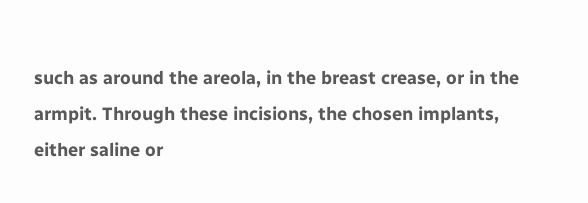such as around the areola, in the breast crease, or in the armpit. Through these incisions, the chosen implants, either saline or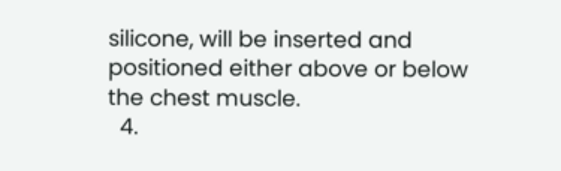silicone, will be inserted and positioned either above or below the chest muscle.
  4.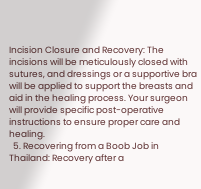Incision Closure and Recovery: The incisions will be meticulously closed with sutures, and dressings or a supportive bra will be applied to support the breasts and aid in the healing process. Your surgeon will provide specific post-operative instructions to ensure proper care and healing.
  5. Recovering from a Boob Job in Thailand: Recovery after a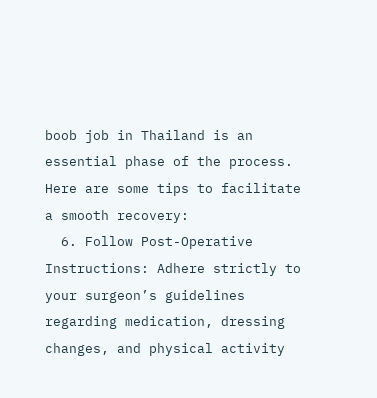boob job in Thailand is an essential phase of the process. Here are some tips to facilitate a smooth recovery:
  6. Follow Post-Operative Instructions: Adhere strictly to your surgeon’s guidelines regarding medication, dressing changes, and physical activity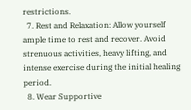restrictions.
  7. Rest and Relaxation: Allow yourself ample time to rest and recover. Avoid strenuous activities, heavy lifting, and intense exercise during the initial healing period.
  8. Wear Supportive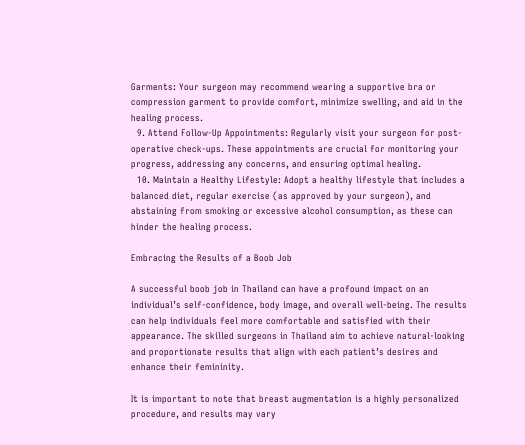Garments: Your surgeon may recommend wearing a supportive bra or compression garment to provide comfort, minimize swelling, and aid in the healing process.
  9. Attend Follow-Up Appointments: Regularly visit your surgeon for post-operative check-ups. These appointments are crucial for monitoring your progress, addressing any concerns, and ensuring optimal healing.
  10. Maintain a Healthy Lifestyle: Adopt a healthy lifestyle that includes a balanced diet, regular exercise (as approved by your surgeon), and abstaining from smoking or excessive alcohol consumption, as these can hinder the healing process.

Embracing the Results of a Boob Job

A successful boob job in Thailand can have a profound impact on an individual’s self-confidence, body image, and overall well-being. The results can help individuals feel more comfortable and satisfied with their appearance. The skilled surgeons in Thailand aim to achieve natural-looking and proportionate results that align with each patient’s desires and enhance their femininity.

It is important to note that breast augmentation is a highly personalized procedure, and results may vary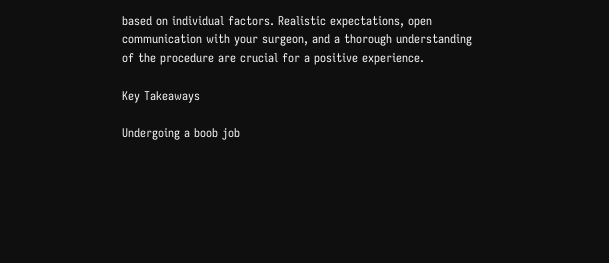based on individual factors. Realistic expectations, open communication with your surgeon, and a thorough understanding of the procedure are crucial for a positive experience.

Key Takeaways

Undergoing a boob job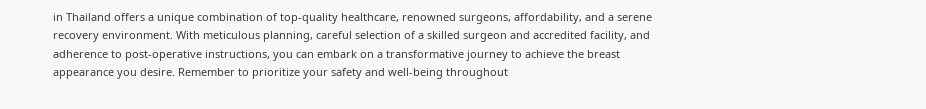in Thailand offers a unique combination of top-quality healthcare, renowned surgeons, affordability, and a serene recovery environment. With meticulous planning, careful selection of a skilled surgeon and accredited facility, and adherence to post-operative instructions, you can embark on a transformative journey to achieve the breast appearance you desire. Remember to prioritize your safety and well-being throughout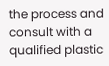the process and consult with a qualified plastic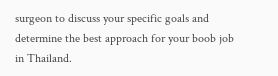surgeon to discuss your specific goals and determine the best approach for your boob job in Thailand.